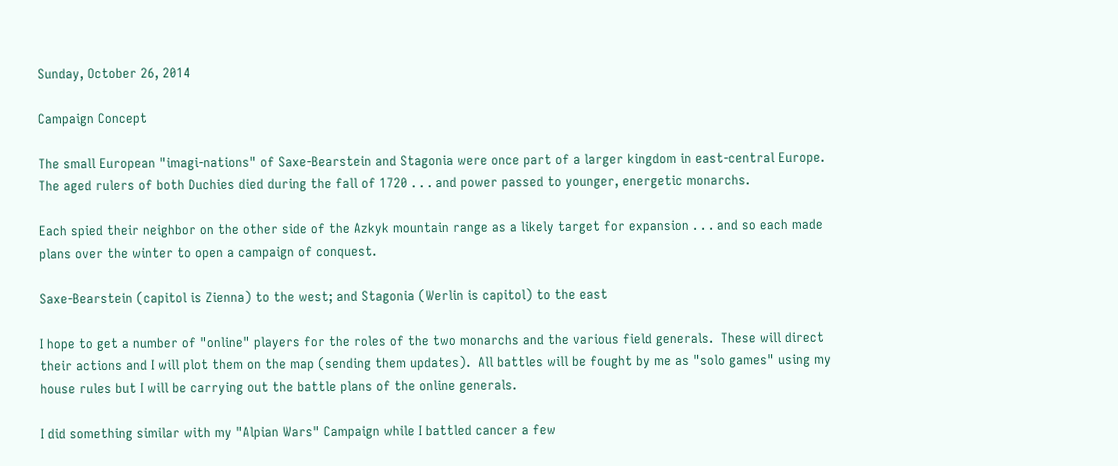Sunday, October 26, 2014

Campaign Concept

The small European "imagi-nations" of Saxe-Bearstein and Stagonia were once part of a larger kingdom in east-central Europe.  The aged rulers of both Duchies died during the fall of 1720 . . . and power passed to younger, energetic monarchs.

Each spied their neighbor on the other side of the Azkyk mountain range as a likely target for expansion . . . and so each made plans over the winter to open a campaign of conquest.

Saxe-Bearstein (capitol is Zienna) to the west; and Stagonia (Werlin is capitol) to the east

I hope to get a number of "online" players for the roles of the two monarchs and the various field generals.  These will direct their actions and I will plot them on the map (sending them updates).  All battles will be fought by me as "solo games" using my house rules but I will be carrying out the battle plans of the online generals.

I did something similar with my "Alpian Wars" Campaign while I battled cancer a few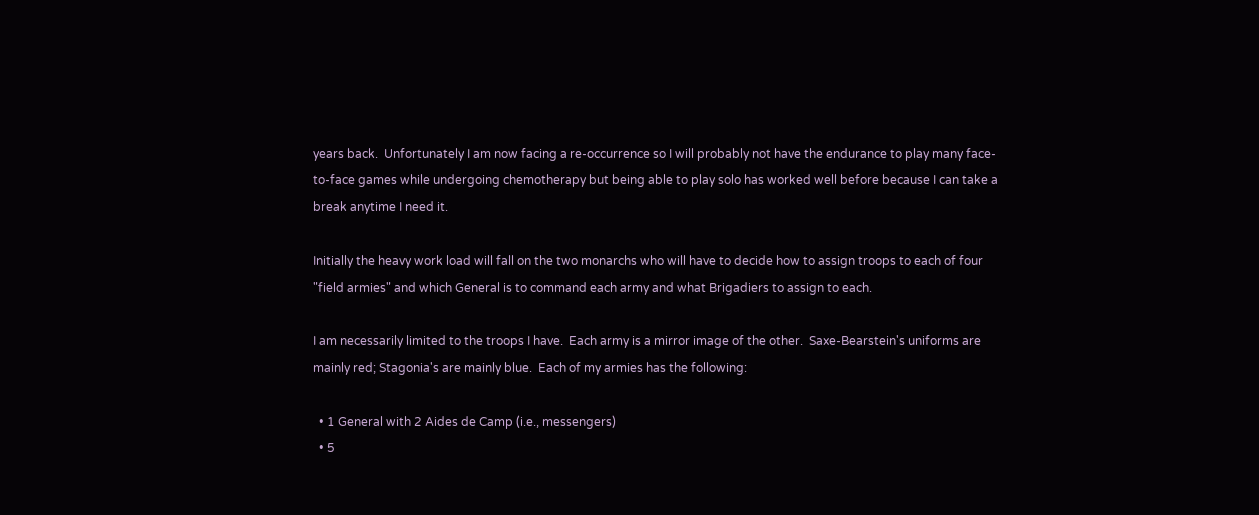years back.  Unfortunately I am now facing a re-occurrence so I will probably not have the endurance to play many face-to-face games while undergoing chemotherapy but being able to play solo has worked well before because I can take a break anytime I need it.

Initially the heavy work load will fall on the two monarchs who will have to decide how to assign troops to each of four "field armies" and which General is to command each army and what Brigadiers to assign to each.

I am necessarily limited to the troops I have.  Each army is a mirror image of the other.  Saxe-Bearstein's uniforms are mainly red; Stagonia's are mainly blue.  Each of my armies has the following:

  • 1 General with 2 Aides de Camp (i.e., messengers)
  • 5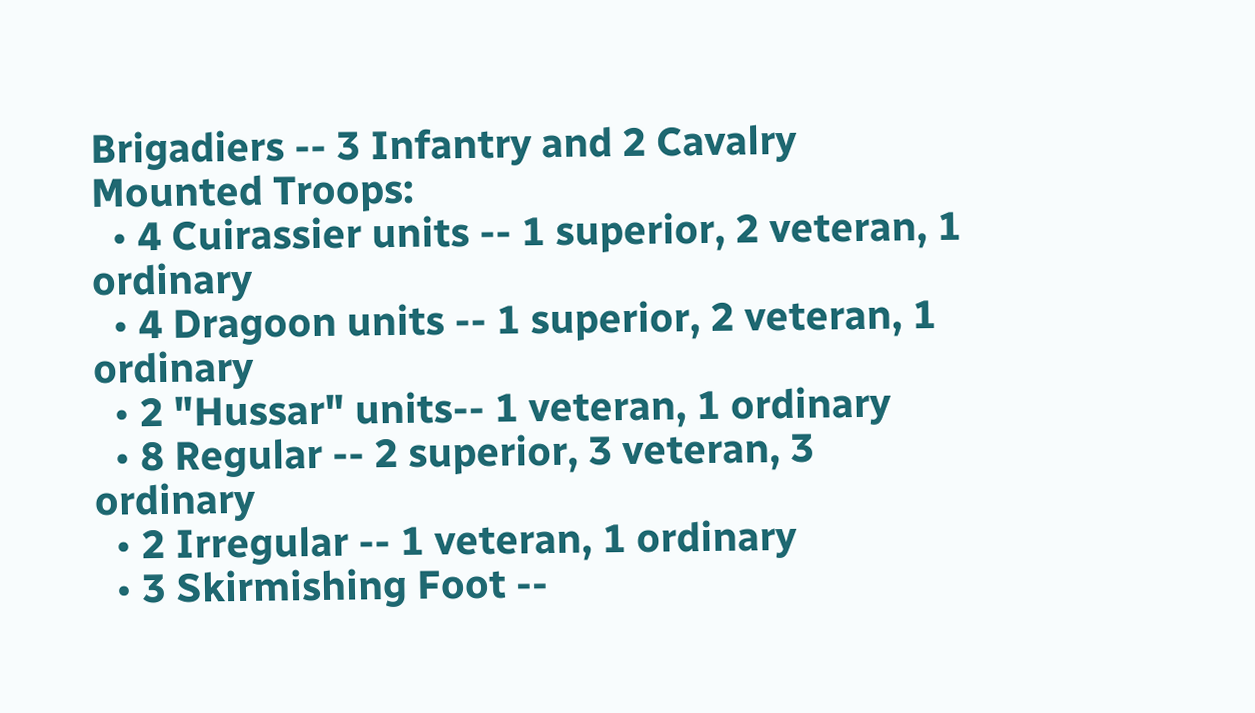Brigadiers -- 3 Infantry and 2 Cavalry
Mounted Troops:
  • 4 Cuirassier units -- 1 superior, 2 veteran, 1 ordinary
  • 4 Dragoon units -- 1 superior, 2 veteran, 1 ordinary
  • 2 "Hussar" units-- 1 veteran, 1 ordinary
  • 8 Regular -- 2 superior, 3 veteran, 3 ordinary
  • 2 Irregular -- 1 veteran, 1 ordinary
  • 3 Skirmishing Foot --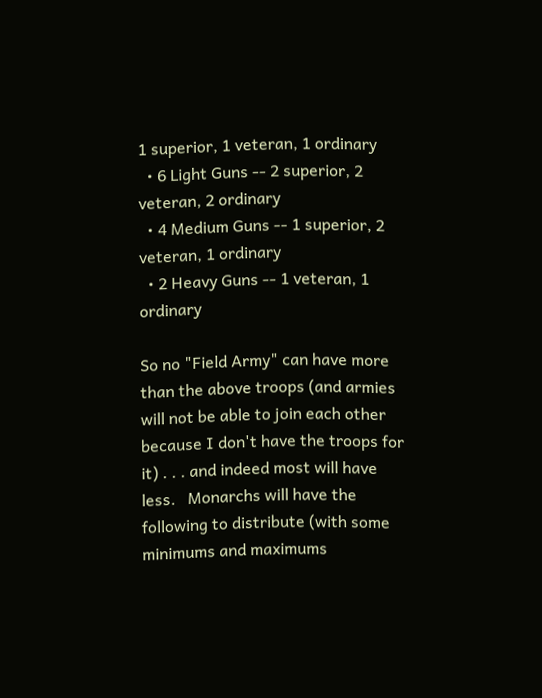1 superior, 1 veteran, 1 ordinary
  • 6 Light Guns -- 2 superior, 2 veteran, 2 ordinary
  • 4 Medium Guns -- 1 superior, 2 veteran, 1 ordinary
  • 2 Heavy Guns -- 1 veteran, 1 ordinary

So no "Field Army" can have more than the above troops (and armies will not be able to join each other because I don't have the troops for it) . . . and indeed most will have less.   Monarchs will have the following to distribute (with some minimums and maximums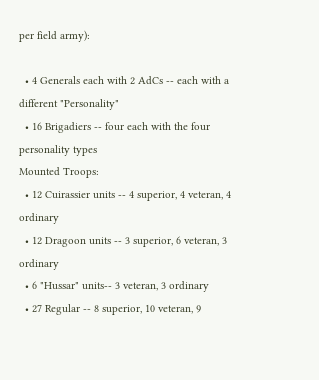per field army):

  • 4 Generals each with 2 AdCs -- each with a different "Personality"
  • 16 Brigadiers -- four each with the four personality types
Mounted Troops:
  • 12 Cuirassier units -- 4 superior, 4 veteran, 4 ordinary
  • 12 Dragoon units -- 3 superior, 6 veteran, 3 ordinary
  • 6 "Hussar" units-- 3 veteran, 3 ordinary
  • 27 Regular -- 8 superior, 10 veteran, 9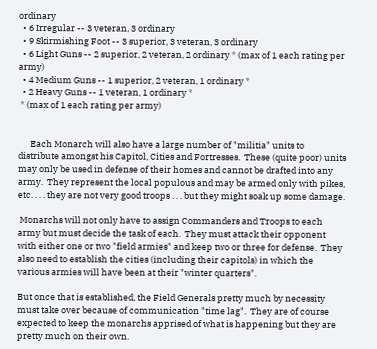ordinary
  • 6 Irregular -- 3 veteran, 3 ordinary
  • 9 Skirmishing Foot -- 3 superior, 3 veteran, 3 ordinary
  • 6 Light Guns -- 2 superior, 2 veteran, 2 ordinary * (max of 1 each rating per army)
  • 4 Medium Guns -- 1 superior, 2 veteran, 1 ordinary *
  • 2 Heavy Guns -- 1 veteran, 1 ordinary *
 * (max of 1 each rating per army)


      Each Monarch will also have a large number of "militia" units to distribute amongst his Capitol, Cities and Fortresses.  These (quite poor) units may only be used in defense of their homes and cannot be drafted into any army.  They represent the local populous and may be armed only with pikes, etc. . . . they are not very good troops . . . but they might soak up some damage.

 Monarchs will not only have to assign Commanders and Troops to each army but must decide the task of each.  They must attack their opponent with either one or two "field armies" and keep two or three for defense.  They also need to establish the cities (including their capitols) in which the various armies will have been at their "winter quarters".

But once that is established, the Field Generals pretty much by necessity must take over because of communication "time lag".  They are of course expected to keep the monarchs apprised of what is happening but they are pretty much on their own.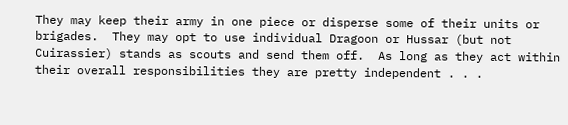They may keep their army in one piece or disperse some of their units or brigades.  They may opt to use individual Dragoon or Hussar (but not Cuirassier) stands as scouts and send them off.  As long as they act within their overall responsibilities they are pretty independent . . .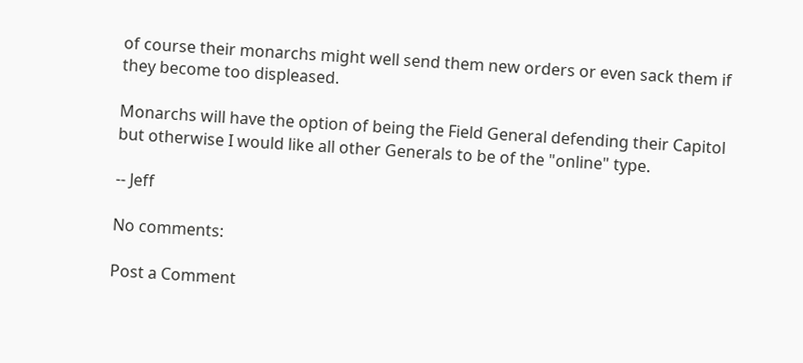of course their monarchs might well send them new orders or even sack them if they become too displeased.

Monarchs will have the option of being the Field General defending their Capitol but otherwise I would like all other Generals to be of the "online" type.

-- Jeff

No comments:

Post a Comment